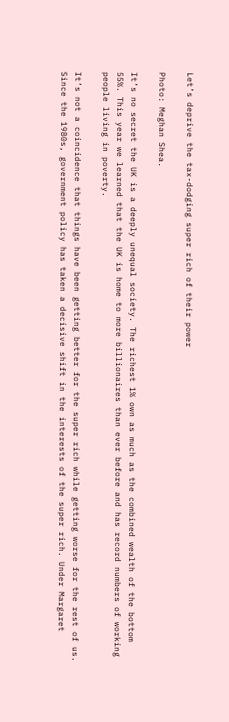Let’s deprive the tax-dodging super rich of their power

Photo: Meghan Shea.

It’s no secret the UK is a deeply unequal society. The richest 1% own as much as the combined wealth of the bottom 55%. This year we learned that the UK is home to more billionaires than ever before and has record numbers of working people living in poverty.

It’s not a coincidence that things have been getting better for the super rich while getting worse for the rest of us. Since the 1980s, government policy has taken a decisive shift in the interests of the super rich. Under Margaret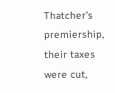Thatcher’s premiership, their taxes were cut,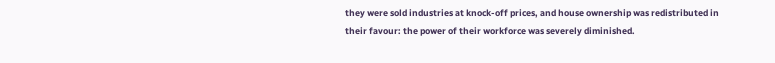they were sold industries at knock-off prices, and house ownership was redistributed in their favour: the power of their workforce was severely diminished.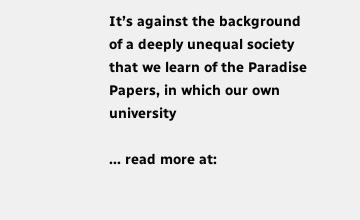It’s against the background of a deeply unequal society that we learn of the Paradise Papers, in which our own university

... read more at: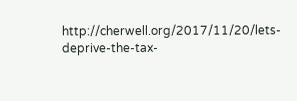http://cherwell.org/2017/11/20/lets-deprive-the-tax-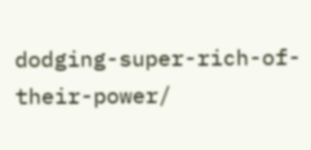dodging-super-rich-of-their-power/